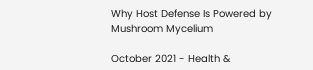Why Host Defense Is Powered by Mushroom Mycelium

October 2021 - Health &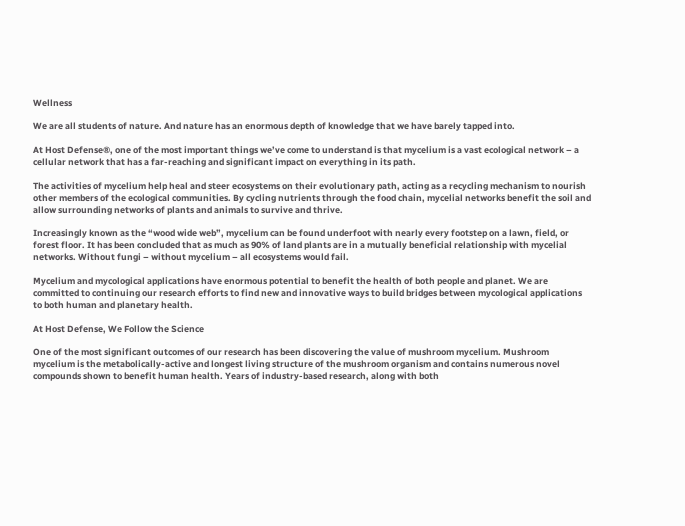Wellness

We are all students of nature. And nature has an enormous depth of knowledge that we have barely tapped into.

At Host Defense®, one of the most important things we’ve come to understand is that mycelium is a vast ecological network – a cellular network that has a far-reaching and significant impact on everything in its path.

The activities of mycelium help heal and steer ecosystems on their evolutionary path, acting as a recycling mechanism to nourish other members of the ecological communities. By cycling nutrients through the food chain, mycelial networks benefit the soil and allow surrounding networks of plants and animals to survive and thrive.

Increasingly known as the “wood wide web”, mycelium can be found underfoot with nearly every footstep on a lawn, field, or forest floor. It has been concluded that as much as 90% of land plants are in a mutually beneficial relationship with mycelial networks. Without fungi – without mycelium – all ecosystems would fail.

Mycelium and mycological applications have enormous potential to benefit the health of both people and planet. We are committed to continuing our research efforts to find new and innovative ways to build bridges between mycological applications to both human and planetary health.

At Host Defense, We Follow the Science

One of the most significant outcomes of our research has been discovering the value of mushroom mycelium. Mushroom mycelium is the metabolically-active and longest living structure of the mushroom organism and contains numerous novel compounds shown to benefit human health. Years of industry-based research, along with both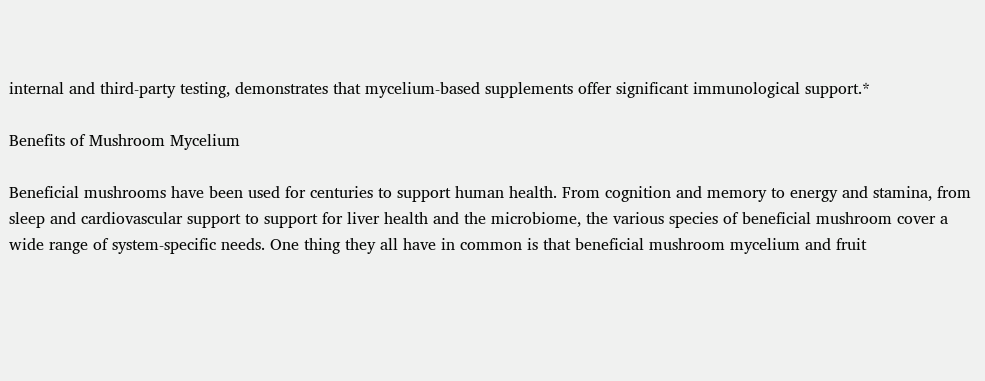internal and third-party testing, demonstrates that mycelium-based supplements offer significant immunological support.*

Benefits of Mushroom Mycelium

Beneficial mushrooms have been used for centuries to support human health. From cognition and memory to energy and stamina, from sleep and cardiovascular support to support for liver health and the microbiome, the various species of beneficial mushroom cover a wide range of system-specific needs. One thing they all have in common is that beneficial mushroom mycelium and fruit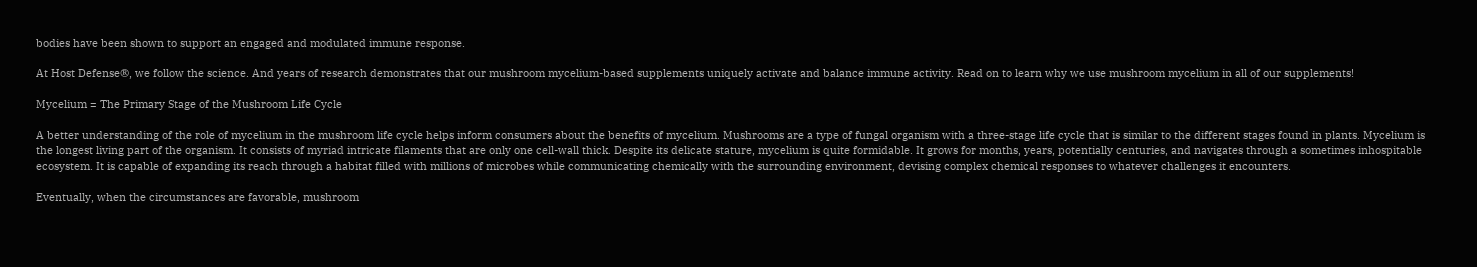bodies have been shown to support an engaged and modulated immune response.

At Host Defense®, we follow the science. And years of research demonstrates that our mushroom mycelium-based supplements uniquely activate and balance immune activity. Read on to learn why we use mushroom mycelium in all of our supplements!

Mycelium = The Primary Stage of the Mushroom Life Cycle

A better understanding of the role of mycelium in the mushroom life cycle helps inform consumers about the benefits of mycelium. Mushrooms are a type of fungal organism with a three-stage life cycle that is similar to the different stages found in plants. Mycelium is the longest living part of the organism. It consists of myriad intricate filaments that are only one cell-wall thick. Despite its delicate stature, mycelium is quite formidable. It grows for months, years, potentially centuries, and navigates through a sometimes inhospitable ecosystem. It is capable of expanding its reach through a habitat filled with millions of microbes while communicating chemically with the surrounding environment, devising complex chemical responses to whatever challenges it encounters.

Eventually, when the circumstances are favorable, mushroom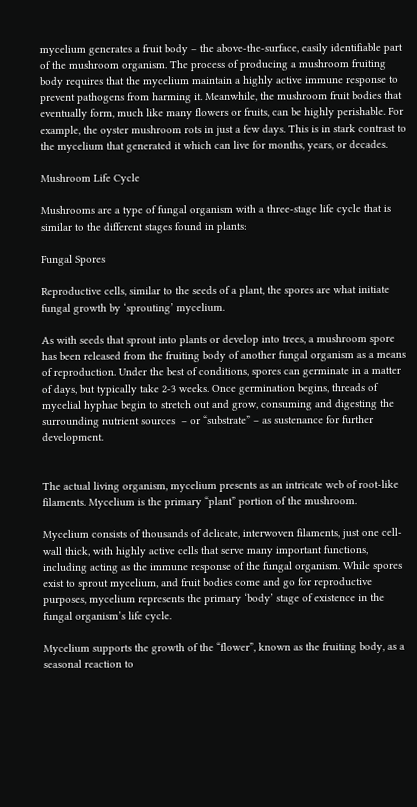mycelium generates a fruit body – the above-the-surface, easily identifiable part of the mushroom organism. The process of producing a mushroom fruiting body requires that the mycelium maintain a highly active immune response to prevent pathogens from harming it. Meanwhile, the mushroom fruit bodies that eventually form, much like many flowers or fruits, can be highly perishable. For example, the oyster mushroom rots in just a few days. This is in stark contrast to the mycelium that generated it which can live for months, years, or decades.

Mushroom Life Cycle

Mushrooms are a type of fungal organism with a three-stage life cycle that is similar to the different stages found in plants:

Fungal Spores

Reproductive cells, similar to the seeds of a plant, the spores are what initiate fungal growth by ‘sprouting’ mycelium.

As with seeds that sprout into plants or develop into trees, a mushroom spore has been released from the fruiting body of another fungal organism as a means of reproduction. Under the best of conditions, spores can germinate in a matter of days, but typically take 2-3 weeks. Once germination begins, threads of mycelial hyphae begin to stretch out and grow, consuming and digesting the surrounding nutrient sources  – or “substrate” – as sustenance for further development.


The actual living organism, mycelium presents as an intricate web of root-like filaments. Mycelium is the primary “plant” portion of the mushroom.

Mycelium consists of thousands of delicate, interwoven filaments, just one cell-wall thick, with highly active cells that serve many important functions, including acting as the immune response of the fungal organism. While spores exist to sprout mycelium, and fruit bodies come and go for reproductive purposes, mycelium represents the primary ‘body’ stage of existence in the fungal organism’s life cycle.

Mycelium supports the growth of the “flower”, known as the fruiting body, as a seasonal reaction to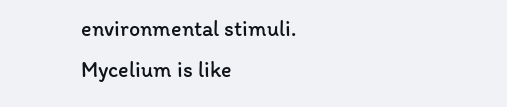environmental stimuli. Mycelium is like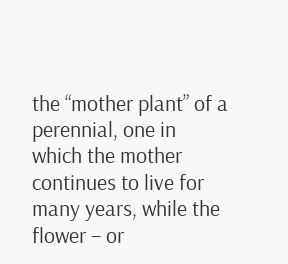the “mother plant” of a perennial, one in which the mother continues to live for many years, while the flower – or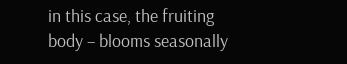in this case, the fruiting body – blooms seasonally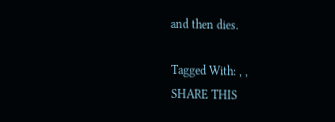and then dies.

Tagged With: , ,
SHARE THIS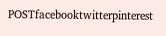POSTfacebooktwitterpinterest